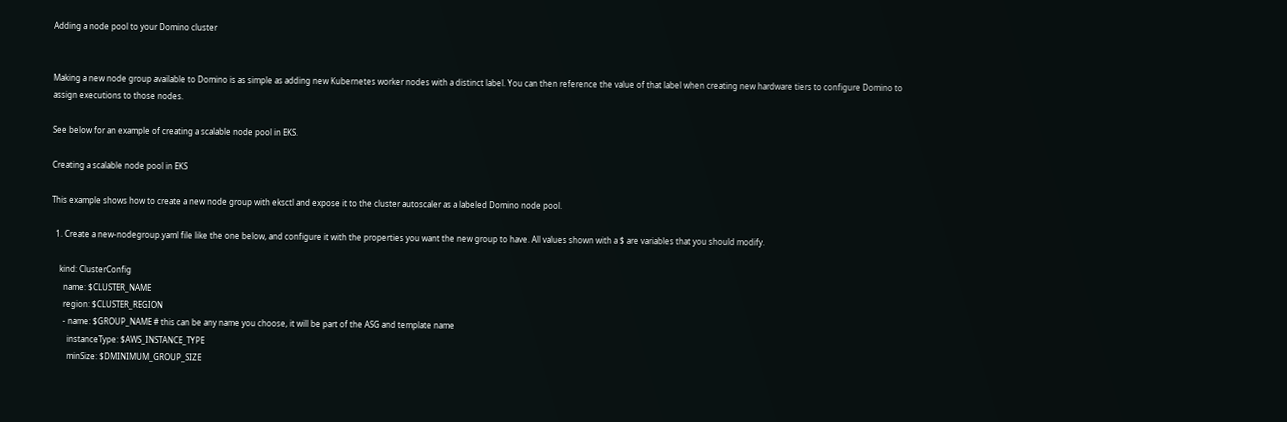Adding a node pool to your Domino cluster


Making a new node group available to Domino is as simple as adding new Kubernetes worker nodes with a distinct label. You can then reference the value of that label when creating new hardware tiers to configure Domino to assign executions to those nodes.

See below for an example of creating a scalable node pool in EKS.

Creating a scalable node pool in EKS

This example shows how to create a new node group with eksctl and expose it to the cluster autoscaler as a labeled Domino node pool.

  1. Create a new-nodegroup.yaml file like the one below, and configure it with the properties you want the new group to have. All values shown with a $ are variables that you should modify.

    kind: ClusterConfig
      name: $CLUSTER_NAME
      region: $CLUSTER_REGION
      - name: $GROUP_NAME # this can be any name you choose, it will be part of the ASG and template name
        instanceType: $AWS_INSTANCE_TYPE
        minSize: $DMINIMUM_GROUP_SIZE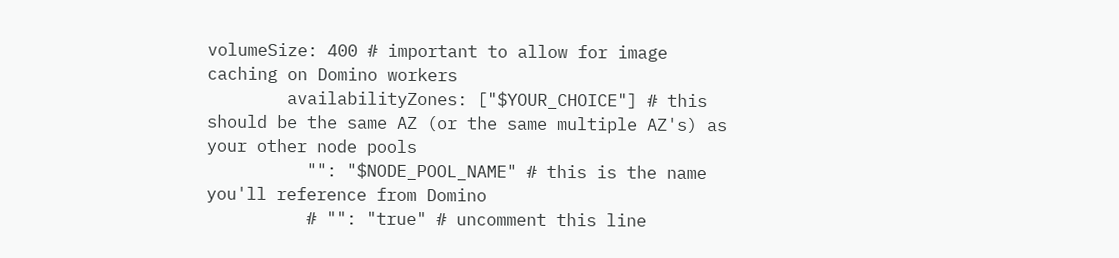volumeSize: 400 # important to allow for image caching on Domino workers
        availabilityZones: ["$YOUR_CHOICE"] # this should be the same AZ (or the same multiple AZ's) as your other node pools
          "": "$NODE_POOL_NAME" # this is the name you'll reference from Domino
          # "": "true" # uncomment this line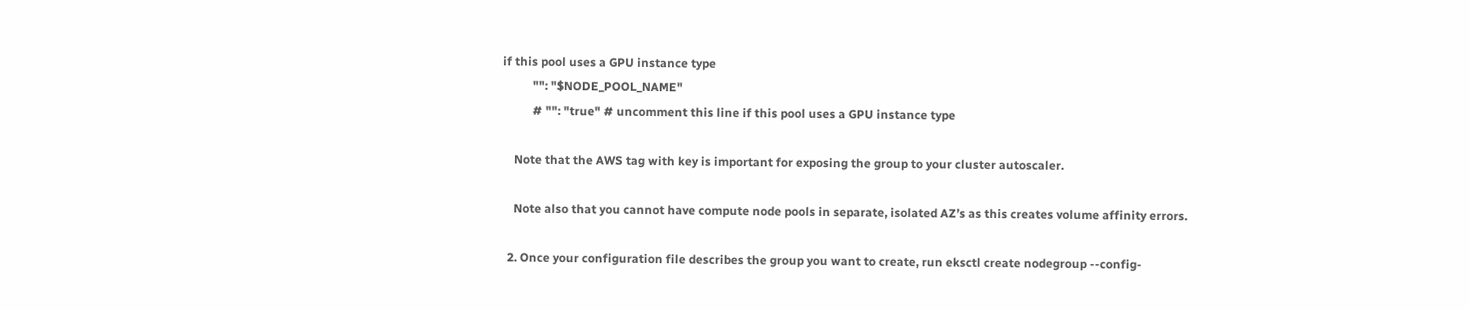if this pool uses a GPU instance type
          "": "$NODE_POOL_NAME"
          # "": "true" # uncomment this line if this pool uses a GPU instance type

    Note that the AWS tag with key is important for exposing the group to your cluster autoscaler.

    Note also that you cannot have compute node pools in separate, isolated AZ’s as this creates volume affinity errors.

  2. Once your configuration file describes the group you want to create, run eksctl create nodegroup --config-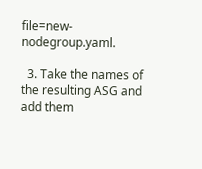file=new-nodegroup.yaml.

  3. Take the names of the resulting ASG and add them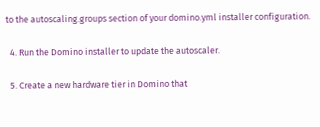to the autoscaling.groups section of your domino.yml installer configuration.

  4. Run the Domino installer to update the autoscaler.

  5. Create a new hardware tier in Domino that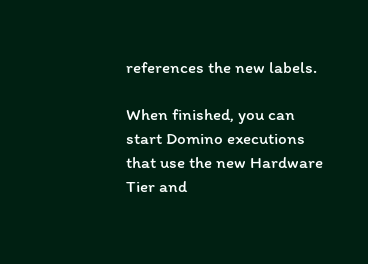references the new labels.

When finished, you can start Domino executions that use the new Hardware Tier and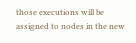those executions will be assigned to nodes in the new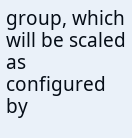group, which will be scaled as configured by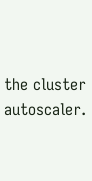the cluster autoscaler.